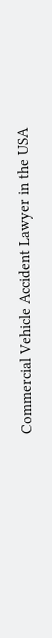Commercial Vehicle Accident Lawyer in the USA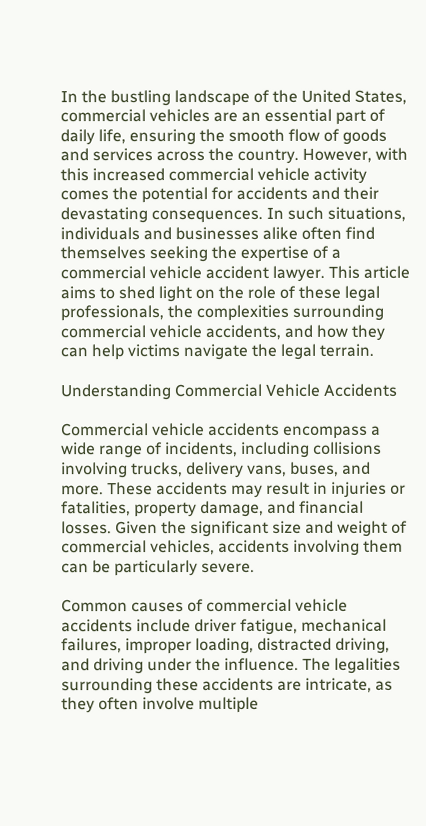In the bustling landscape of the United States, commercial vehicles are an essential part of daily life, ensuring the smooth flow of goods and services across the country. However, with this increased commercial vehicle activity comes the potential for accidents and their devastating consequences. In such situations, individuals and businesses alike often find themselves seeking the expertise of a commercial vehicle accident lawyer. This article aims to shed light on the role of these legal professionals, the complexities surrounding commercial vehicle accidents, and how they can help victims navigate the legal terrain.

Understanding Commercial Vehicle Accidents

Commercial vehicle accidents encompass a wide range of incidents, including collisions involving trucks, delivery vans, buses, and more. These accidents may result in injuries or fatalities, property damage, and financial losses. Given the significant size and weight of commercial vehicles, accidents involving them can be particularly severe.

Common causes of commercial vehicle accidents include driver fatigue, mechanical failures, improper loading, distracted driving, and driving under the influence. The legalities surrounding these accidents are intricate, as they often involve multiple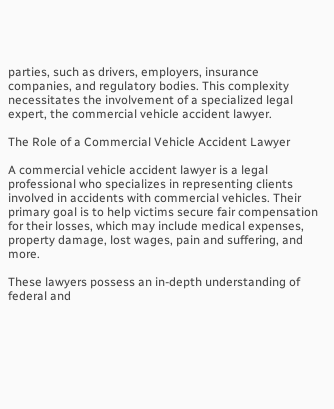parties, such as drivers, employers, insurance companies, and regulatory bodies. This complexity necessitates the involvement of a specialized legal expert, the commercial vehicle accident lawyer.

The Role of a Commercial Vehicle Accident Lawyer

A commercial vehicle accident lawyer is a legal professional who specializes in representing clients involved in accidents with commercial vehicles. Their primary goal is to help victims secure fair compensation for their losses, which may include medical expenses, property damage, lost wages, pain and suffering, and more.

These lawyers possess an in-depth understanding of federal and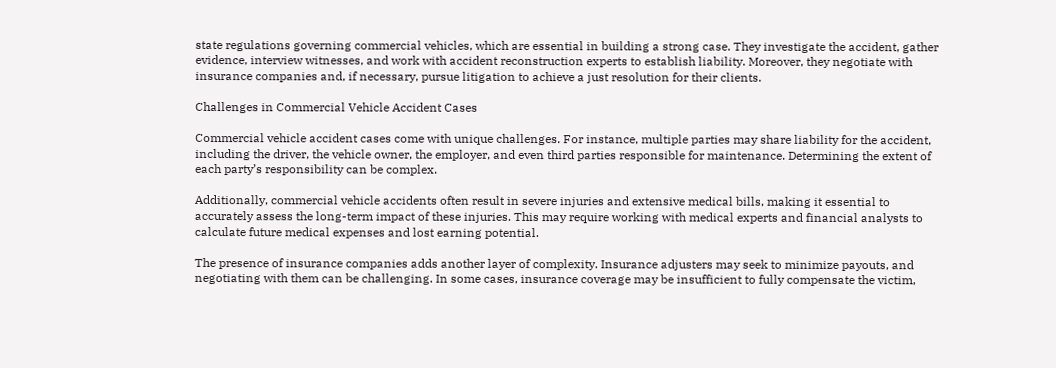state regulations governing commercial vehicles, which are essential in building a strong case. They investigate the accident, gather evidence, interview witnesses, and work with accident reconstruction experts to establish liability. Moreover, they negotiate with insurance companies and, if necessary, pursue litigation to achieve a just resolution for their clients.

Challenges in Commercial Vehicle Accident Cases

Commercial vehicle accident cases come with unique challenges. For instance, multiple parties may share liability for the accident, including the driver, the vehicle owner, the employer, and even third parties responsible for maintenance. Determining the extent of each party’s responsibility can be complex.

Additionally, commercial vehicle accidents often result in severe injuries and extensive medical bills, making it essential to accurately assess the long-term impact of these injuries. This may require working with medical experts and financial analysts to calculate future medical expenses and lost earning potential.

The presence of insurance companies adds another layer of complexity. Insurance adjusters may seek to minimize payouts, and negotiating with them can be challenging. In some cases, insurance coverage may be insufficient to fully compensate the victim,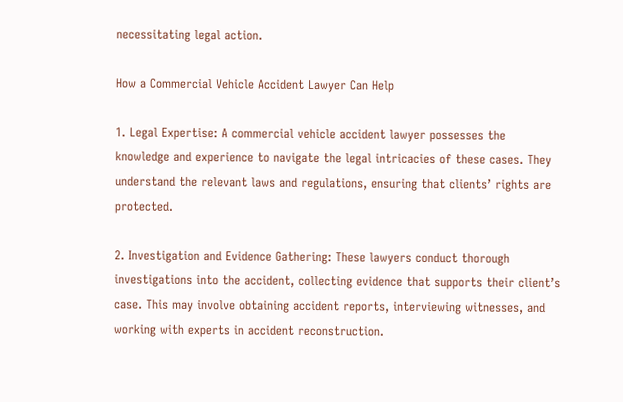necessitating legal action.

How a Commercial Vehicle Accident Lawyer Can Help

1. Legal Expertise: A commercial vehicle accident lawyer possesses the knowledge and experience to navigate the legal intricacies of these cases. They understand the relevant laws and regulations, ensuring that clients’ rights are protected.

2. Investigation and Evidence Gathering: These lawyers conduct thorough investigations into the accident, collecting evidence that supports their client’s case. This may involve obtaining accident reports, interviewing witnesses, and working with experts in accident reconstruction.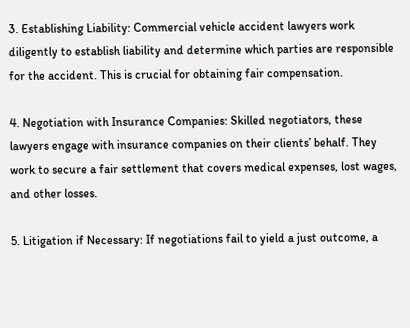3. Establishing Liability: Commercial vehicle accident lawyers work diligently to establish liability and determine which parties are responsible for the accident. This is crucial for obtaining fair compensation.

4. Negotiation with Insurance Companies: Skilled negotiators, these lawyers engage with insurance companies on their clients’ behalf. They work to secure a fair settlement that covers medical expenses, lost wages, and other losses.

5. Litigation if Necessary: If negotiations fail to yield a just outcome, a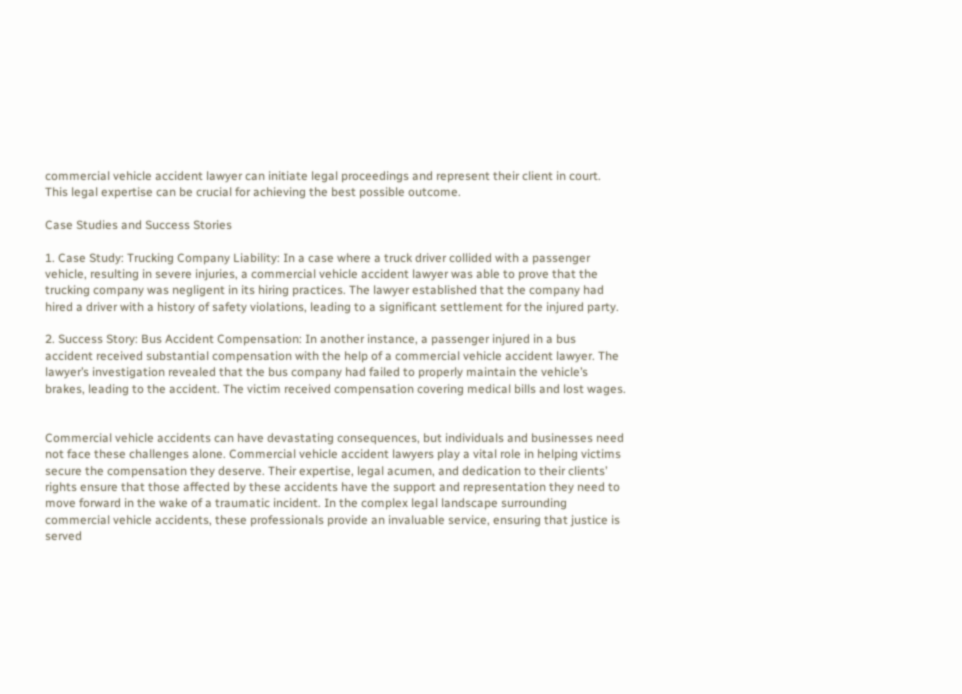commercial vehicle accident lawyer can initiate legal proceedings and represent their client in court. This legal expertise can be crucial for achieving the best possible outcome.

Case Studies and Success Stories

1. Case Study: Trucking Company Liability: In a case where a truck driver collided with a passenger vehicle, resulting in severe injuries, a commercial vehicle accident lawyer was able to prove that the trucking company was negligent in its hiring practices. The lawyer established that the company had hired a driver with a history of safety violations, leading to a significant settlement for the injured party.

2. Success Story: Bus Accident Compensation: In another instance, a passenger injured in a bus accident received substantial compensation with the help of a commercial vehicle accident lawyer. The lawyer’s investigation revealed that the bus company had failed to properly maintain the vehicle’s brakes, leading to the accident. The victim received compensation covering medical bills and lost wages.


Commercial vehicle accidents can have devastating consequences, but individuals and businesses need not face these challenges alone. Commercial vehicle accident lawyers play a vital role in helping victims secure the compensation they deserve. Their expertise, legal acumen, and dedication to their clients’ rights ensure that those affected by these accidents have the support and representation they need to move forward in the wake of a traumatic incident. In the complex legal landscape surrounding commercial vehicle accidents, these professionals provide an invaluable service, ensuring that justice is served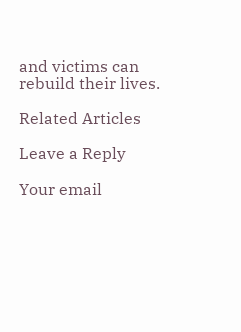and victims can rebuild their lives.

Related Articles

Leave a Reply

Your email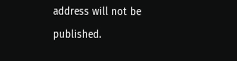address will not be published.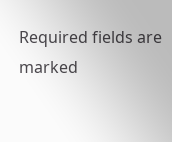Required fields are marked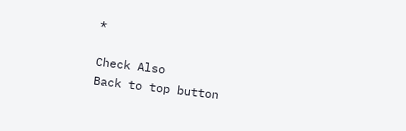*

Check Also
Back to top button